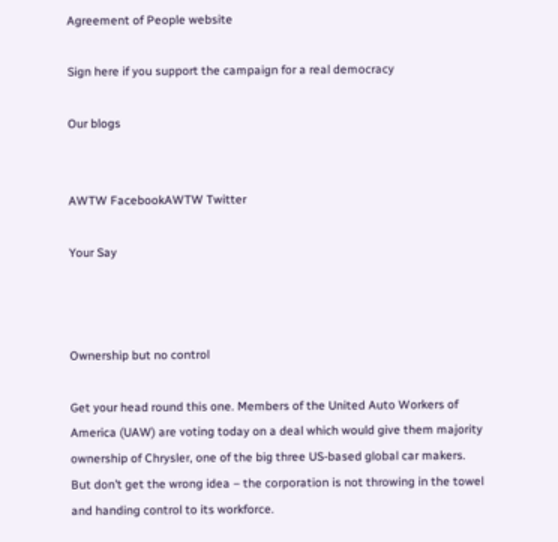Agreement of People website

Sign here if you support the campaign for a real democracy

Our blogs


AWTW FacebookAWTW Twitter

Your Say



Ownership but no control

Get your head round this one. Members of the United Auto Workers of America (UAW) are voting today on a deal which would give them majority ownership of Chrysler, one of the big three US-based global car makers. But don’t get the wrong idea – the corporation is not throwing in the towel and handing control to its workforce.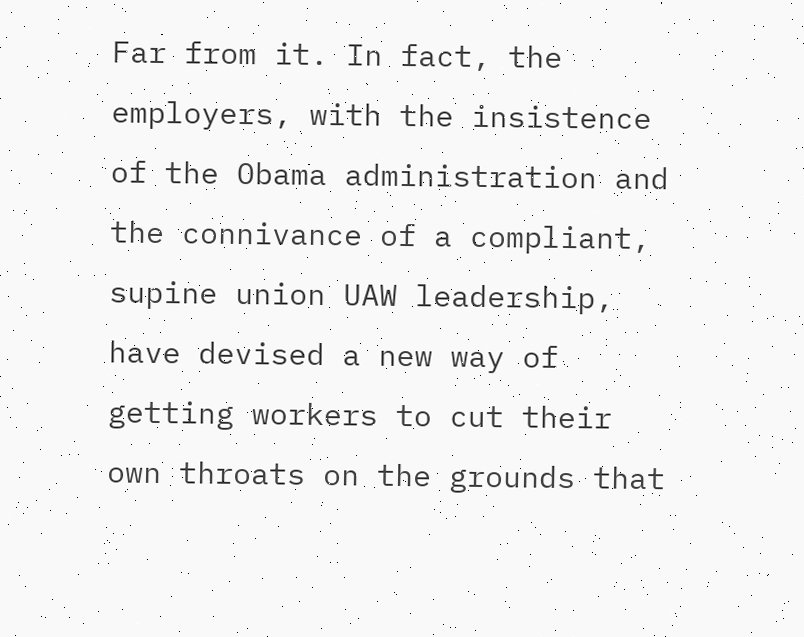Far from it. In fact, the employers, with the insistence of the Obama administration and the connivance of a compliant, supine union UAW leadership, have devised a new way of getting workers to cut their own throats on the grounds that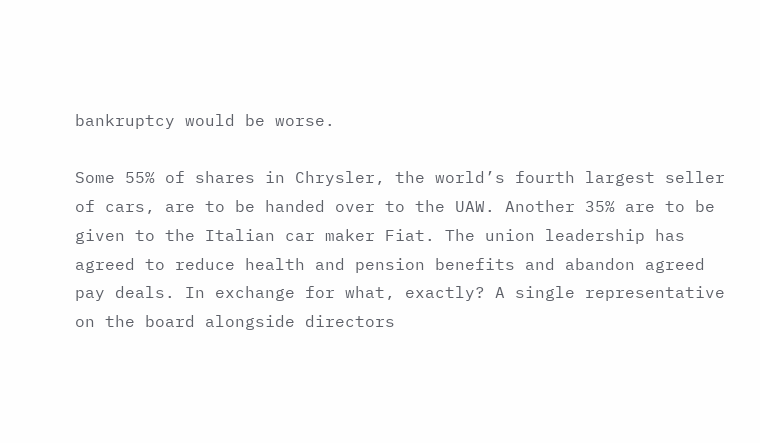bankruptcy would be worse.

Some 55% of shares in Chrysler, the world’s fourth largest seller of cars, are to be handed over to the UAW. Another 35% are to be given to the Italian car maker Fiat. The union leadership has agreed to reduce health and pension benefits and abandon agreed pay deals. In exchange for what, exactly? A single representative on the board alongside directors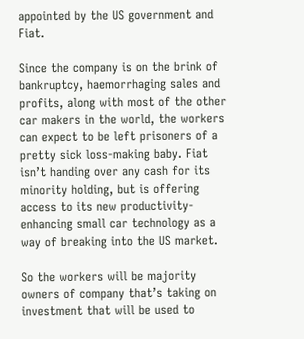appointed by the US government and Fiat.

Since the company is on the brink of bankruptcy, haemorrhaging sales and profits, along with most of the other car makers in the world, the workers can expect to be left prisoners of a pretty sick loss-making baby. Fiat isn’t handing over any cash for its minority holding, but is offering access to its new productivity-enhancing small car technology as a way of breaking into the US market.

So the workers will be majority owners of company that’s taking on investment that will be used to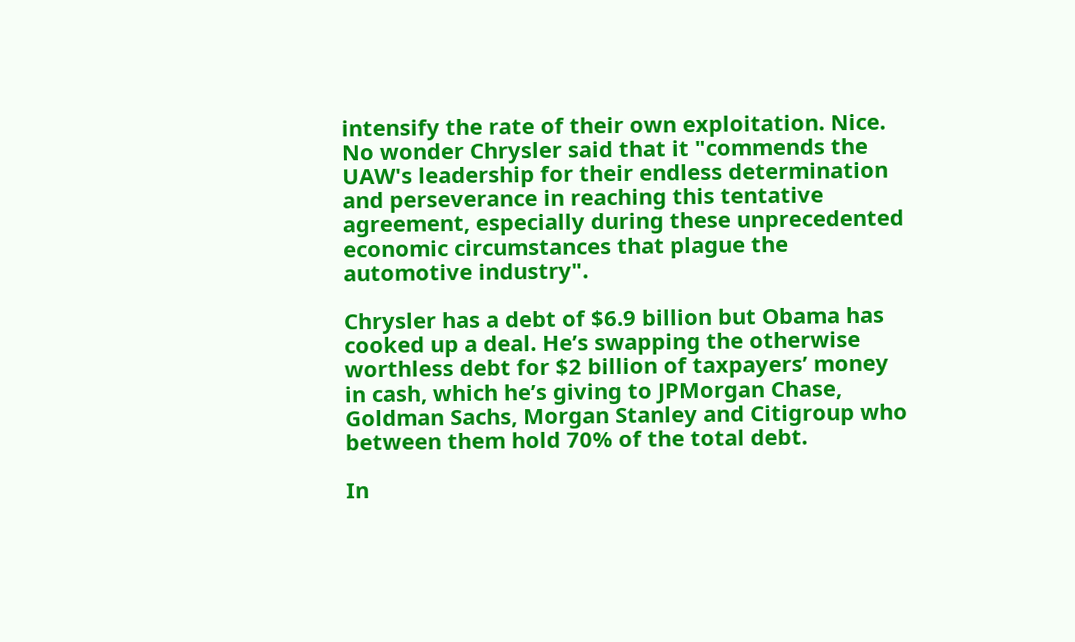intensify the rate of their own exploitation. Nice. No wonder Chrysler said that it "commends the UAW's leadership for their endless determination and perseverance in reaching this tentative agreement, especially during these unprecedented economic circumstances that plague the automotive industry".

Chrysler has a debt of $6.9 billion but Obama has cooked up a deal. He’s swapping the otherwise worthless debt for $2 billion of taxpayers’ money in cash, which he’s giving to JPMorgan Chase, Goldman Sachs, Morgan Stanley and Citigroup who between them hold 70% of the total debt.

In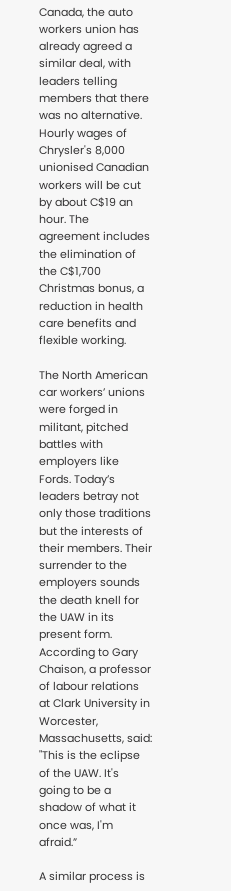Canada, the auto workers union has already agreed a similar deal, with leaders telling members that there was no alternative. Hourly wages of Chrysler's 8,000 unionised Canadian workers will be cut by about C$19 an hour. The agreement includes the elimination of the C$1,700 Christmas bonus, a reduction in health care benefits and flexible working.

The North American car workers’ unions were forged in militant, pitched battles with employers like Fords. Today’s leaders betray not only those traditions but the interests of their members. Their surrender to the employers sounds the death knell for the UAW in its present form. According to Gary Chaison, a professor of labour relations at Clark University in Worcester, Massachusetts, said: "This is the eclipse of the UAW. It's going to be a shadow of what it once was, I'm afraid.”

A similar process is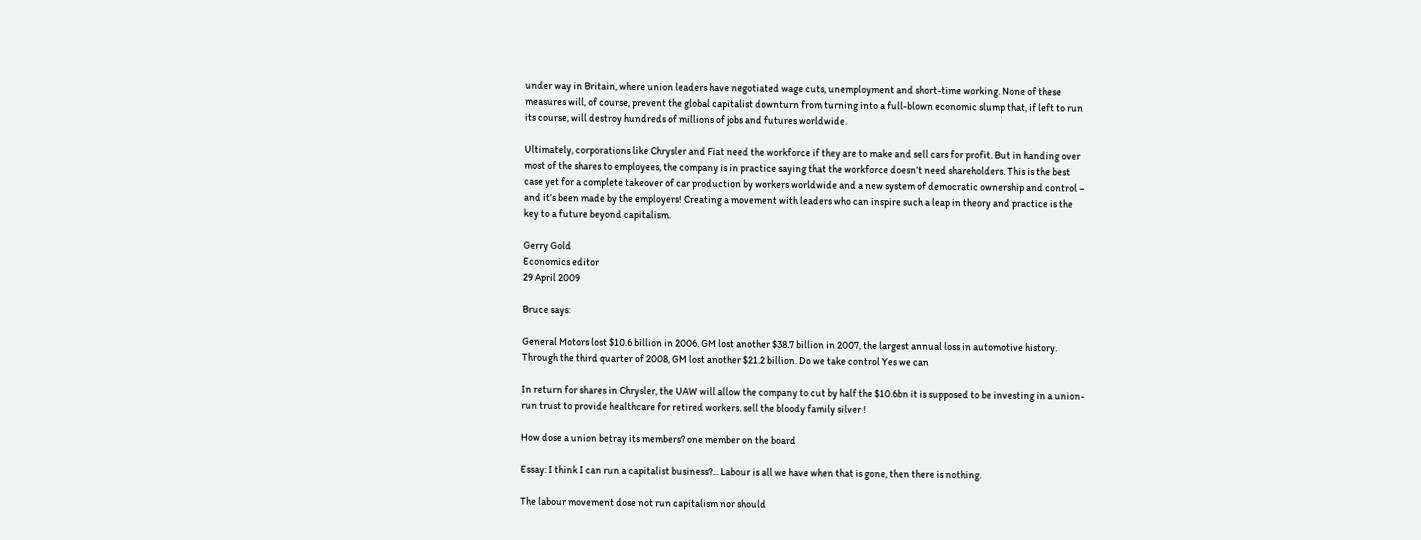under way in Britain, where union leaders have negotiated wage cuts, unemployment and short-time working. None of these measures will, of course, prevent the global capitalist downturn from turning into a full-blown economic slump that, if left to run its course, will destroy hundreds of millions of jobs and futures worldwide.

Ultimately, corporations like Chrysler and Fiat need the workforce if they are to make and sell cars for profit. But in handing over most of the shares to employees, the company is in practice saying that the workforce doesn’t need shareholders. This is the best case yet for a complete takeover of car production by workers worldwide and a new system of democratic ownership and control – and it’s been made by the employers! Creating a movement with leaders who can inspire such a leap in theory and practice is the key to a future beyond capitalism.

Gerry Gold
Economics editor
29 April 2009

Bruce says:

General Motors lost $10.6 billion in 2006. GM lost another $38.7 billion in 2007, the largest annual loss in automotive history. Through the third quarter of 2008, GM lost another $21.2 billion. Do we take control Yes we can

In return for shares in Chrysler, the UAW will allow the company to cut by half the $10.6bn it is supposed to be investing in a union-run trust to provide healthcare for retired workers. sell the bloody family silver !

How dose a union betray its members? one member on the board

Essay: I think I can run a capitalist business?... Labour is all we have when that is gone, then there is nothing.

The labour movement dose not run capitalism nor should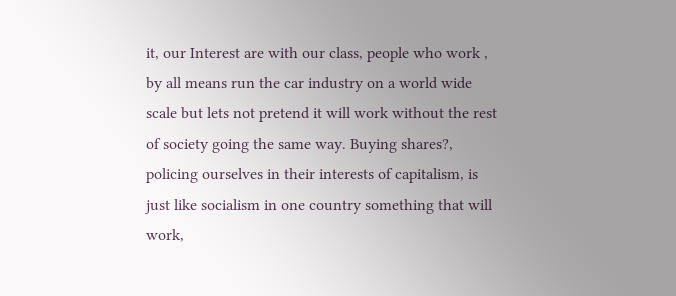it, our Interest are with our class, people who work , by all means run the car industry on a world wide scale but lets not pretend it will work without the rest of society going the same way. Buying shares?, policing ourselves in their interests of capitalism, is just like socialism in one country something that will work,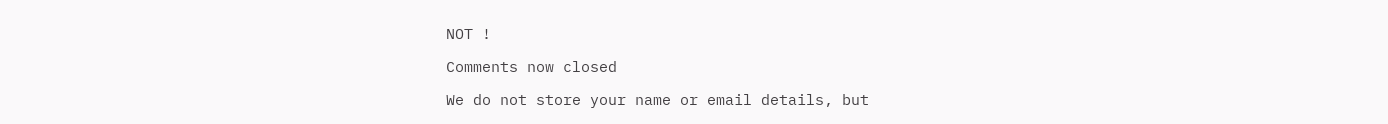NOT !

Comments now closed

We do not store your name or email details, but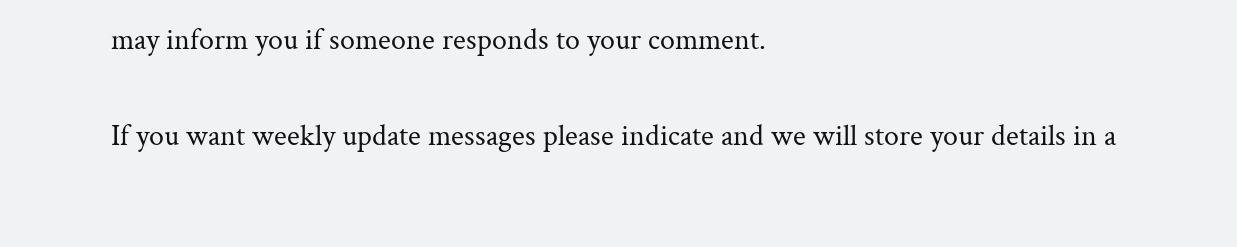may inform you if someone responds to your comment.

If you want weekly update messages please indicate and we will store your details in a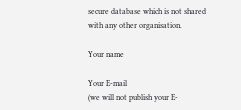secure database which is not shared with any other organisation.

Your name

Your E-mail
(we will not publish your E-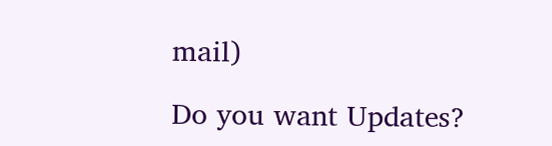mail)

Do you want Updates?